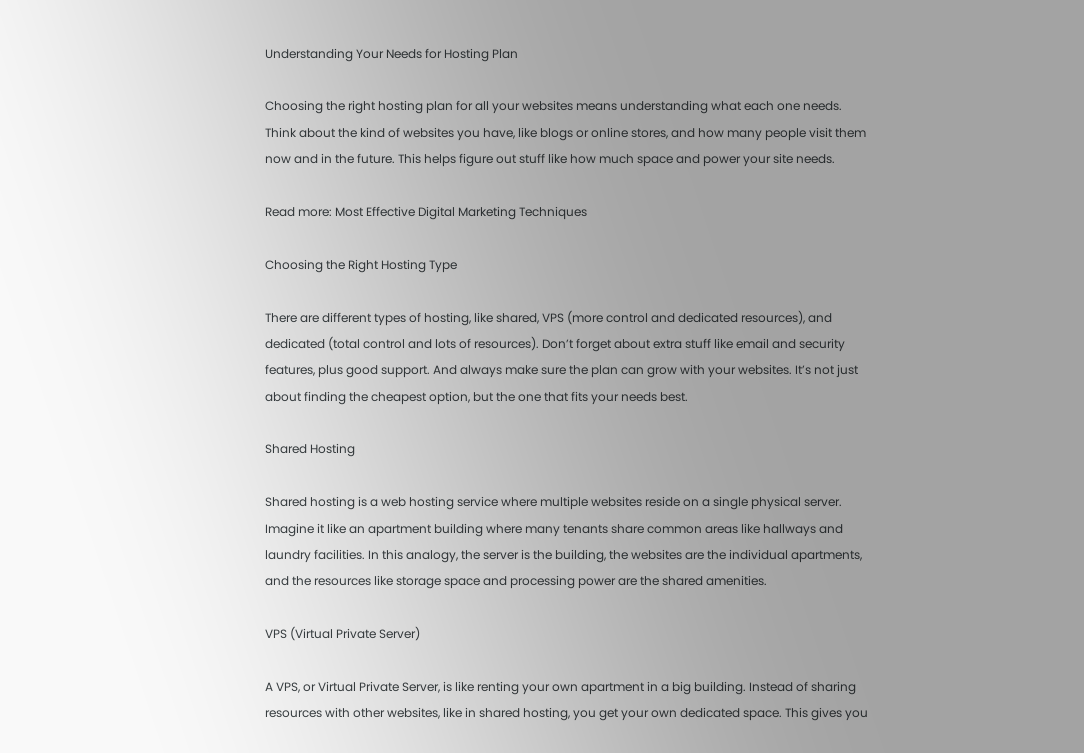Understanding Your Needs for Hosting Plan

Choosing the right hosting plan for all your websites means understanding what each one needs. Think about the kind of websites you have, like blogs or online stores, and how many people visit them now and in the future. This helps figure out stuff like how much space and power your site needs.

Read more: Most Effective Digital Marketing Techniques

Choosing the Right Hosting Type

There are different types of hosting, like shared, VPS (more control and dedicated resources), and dedicated (total control and lots of resources). Don’t forget about extra stuff like email and security features, plus good support. And always make sure the plan can grow with your websites. It’s not just about finding the cheapest option, but the one that fits your needs best.

Shared Hosting

Shared hosting is a web hosting service where multiple websites reside on a single physical server. Imagine it like an apartment building where many tenants share common areas like hallways and laundry facilities. In this analogy, the server is the building, the websites are the individual apartments, and the resources like storage space and processing power are the shared amenities.

VPS (Virtual Private Server)

A VPS, or Virtual Private Server, is like renting your own apartment in a big building. Instead of sharing resources with other websites, like in shared hosting, you get your own dedicated space. This gives you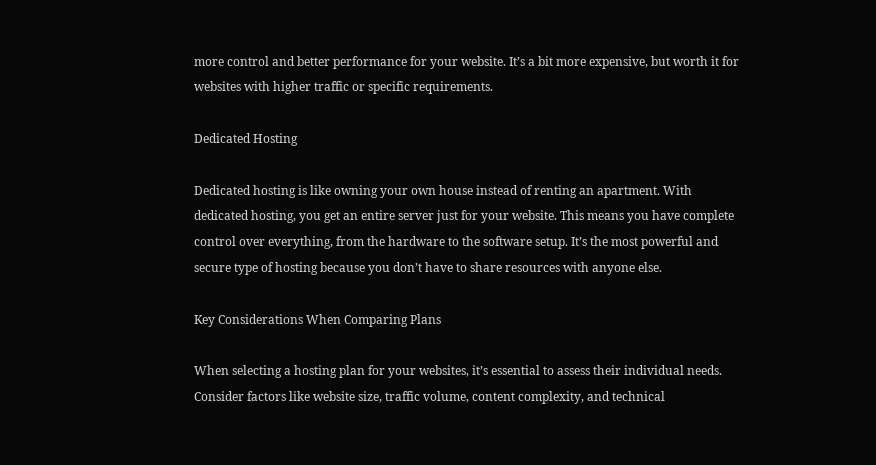more control and better performance for your website. It’s a bit more expensive, but worth it for websites with higher traffic or specific requirements.

Dedicated Hosting

Dedicated hosting is like owning your own house instead of renting an apartment. With dedicated hosting, you get an entire server just for your website. This means you have complete control over everything, from the hardware to the software setup. It’s the most powerful and secure type of hosting because you don’t have to share resources with anyone else.

Key Considerations When Comparing Plans

When selecting a hosting plan for your websites, it’s essential to assess their individual needs. Consider factors like website size, traffic volume, content complexity, and technical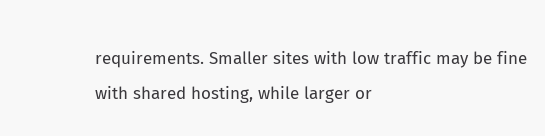requirements. Smaller sites with low traffic may be fine with shared hosting, while larger or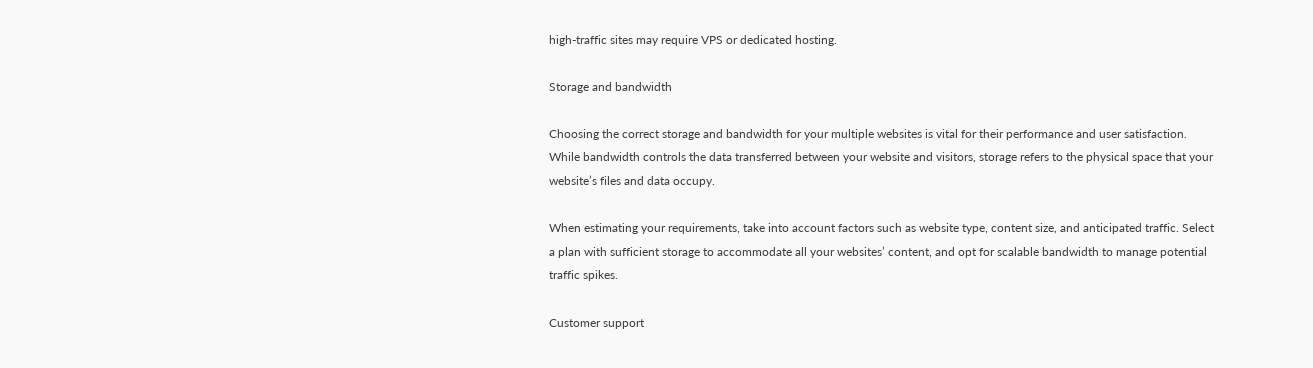high-traffic sites may require VPS or dedicated hosting.

Storage and bandwidth

Choosing the correct storage and bandwidth for your multiple websites is vital for their performance and user satisfaction. While bandwidth controls the data transferred between your website and visitors, storage refers to the physical space that your website’s files and data occupy.

When estimating your requirements, take into account factors such as website type, content size, and anticipated traffic. Select a plan with sufficient storage to accommodate all your websites’ content, and opt for scalable bandwidth to manage potential traffic spikes.

Customer support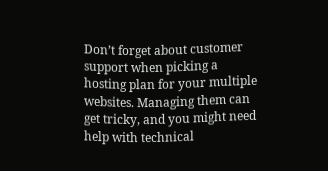Don’t forget about customer support when picking a hosting plan for your multiple websites. Managing them can get tricky, and you might need help with technical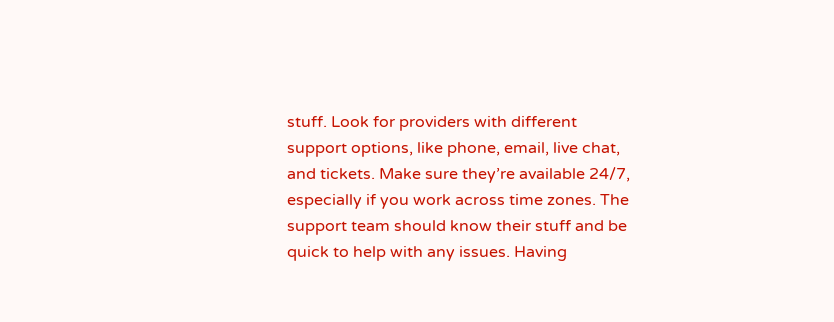stuff. Look for providers with different support options, like phone, email, live chat, and tickets. Make sure they’re available 24/7, especially if you work across time zones. The support team should know their stuff and be quick to help with any issues. Having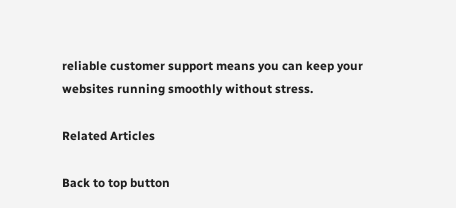reliable customer support means you can keep your websites running smoothly without stress.

Related Articles

Back to top button